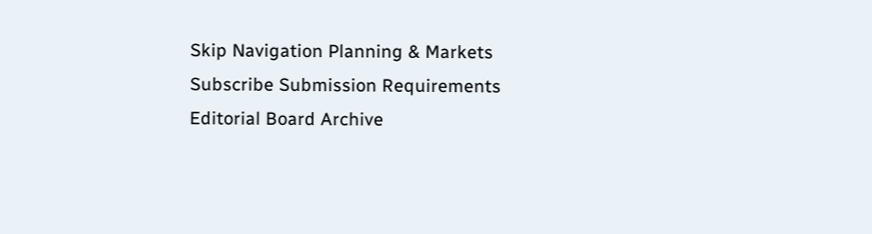Skip Navigation Planning & Markets
Subscribe Submission Requirements Editorial Board Archive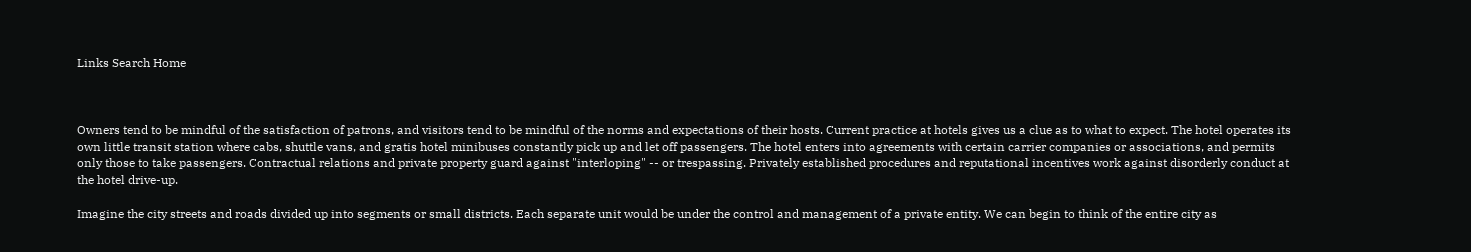Links Search Home



Owners tend to be mindful of the satisfaction of patrons, and visitors tend to be mindful of the norms and expectations of their hosts. Current practice at hotels gives us a clue as to what to expect. The hotel operates its own little transit station where cabs, shuttle vans, and gratis hotel minibuses constantly pick up and let off passengers. The hotel enters into agreements with certain carrier companies or associations, and permits only those to take passengers. Contractual relations and private property guard against "interloping" -- or trespassing. Privately established procedures and reputational incentives work against disorderly conduct at the hotel drive-up.

Imagine the city streets and roads divided up into segments or small districts. Each separate unit would be under the control and management of a private entity. We can begin to think of the entire city as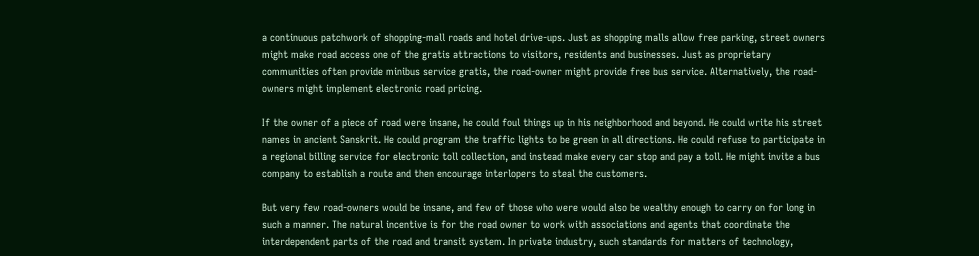a continuous patchwork of shopping-mall roads and hotel drive-ups. Just as shopping malls allow free parking, street owners might make road access one of the gratis attractions to visitors, residents and businesses. Just as proprietary communities often provide minibus service gratis, the road-owner might provide free bus service. Alternatively, the road-owners might implement electronic road pricing.

If the owner of a piece of road were insane, he could foul things up in his neighborhood and beyond. He could write his street names in ancient Sanskrit. He could program the traffic lights to be green in all directions. He could refuse to participate in a regional billing service for electronic toll collection, and instead make every car stop and pay a toll. He might invite a bus company to establish a route and then encourage interlopers to steal the customers.

But very few road-owners would be insane, and few of those who were would also be wealthy enough to carry on for long in such a manner. The natural incentive is for the road owner to work with associations and agents that coordinate the interdependent parts of the road and transit system. In private industry, such standards for matters of technology,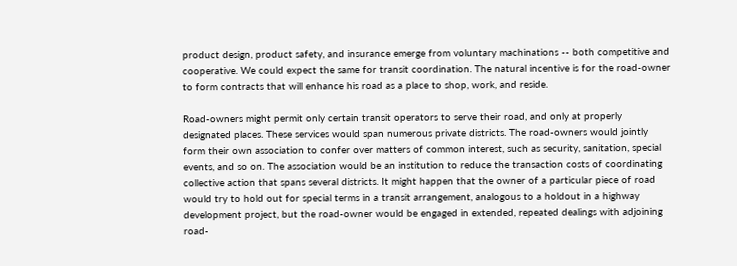product design, product safety, and insurance emerge from voluntary machinations -- both competitive and cooperative. We could expect the same for transit coordination. The natural incentive is for the road-owner to form contracts that will enhance his road as a place to shop, work, and reside.

Road-owners might permit only certain transit operators to serve their road, and only at properly designated places. These services would span numerous private districts. The road-owners would jointly form their own association to confer over matters of common interest, such as security, sanitation, special events, and so on. The association would be an institution to reduce the transaction costs of coordinating collective action that spans several districts. It might happen that the owner of a particular piece of road would try to hold out for special terms in a transit arrangement, analogous to a holdout in a highway development project, but the road-owner would be engaged in extended, repeated dealings with adjoining road-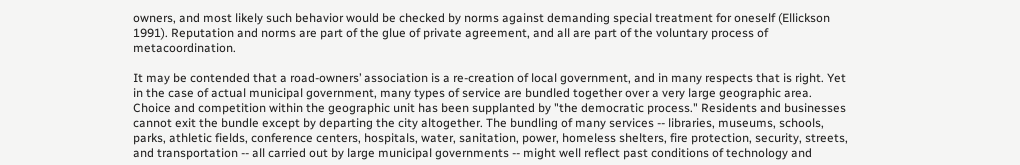owners, and most likely such behavior would be checked by norms against demanding special treatment for oneself (Ellickson 1991). Reputation and norms are part of the glue of private agreement, and all are part of the voluntary process of metacoordination.

It may be contended that a road-owners’ association is a re-creation of local government, and in many respects that is right. Yet in the case of actual municipal government, many types of service are bundled together over a very large geographic area. Choice and competition within the geographic unit has been supplanted by "the democratic process." Residents and businesses cannot exit the bundle except by departing the city altogether. The bundling of many services -- libraries, museums, schools, parks, athletic fields, conference centers, hospitals, water, sanitation, power, homeless shelters, fire protection, security, streets, and transportation -- all carried out by large municipal governments -- might well reflect past conditions of technology and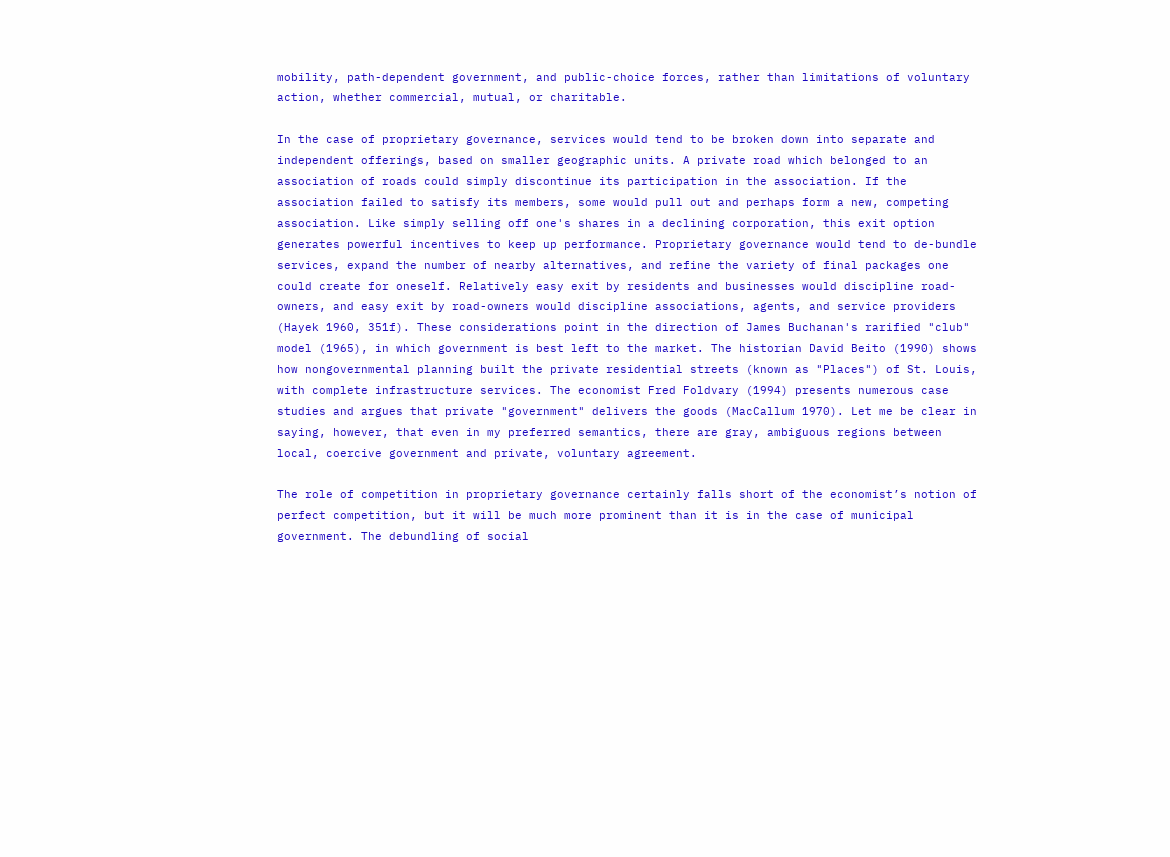mobility, path-dependent government, and public-choice forces, rather than limitations of voluntary action, whether commercial, mutual, or charitable.

In the case of proprietary governance, services would tend to be broken down into separate and independent offerings, based on smaller geographic units. A private road which belonged to an association of roads could simply discontinue its participation in the association. If the association failed to satisfy its members, some would pull out and perhaps form a new, competing association. Like simply selling off one's shares in a declining corporation, this exit option generates powerful incentives to keep up performance. Proprietary governance would tend to de-bundle services, expand the number of nearby alternatives, and refine the variety of final packages one could create for oneself. Relatively easy exit by residents and businesses would discipline road-owners, and easy exit by road-owners would discipline associations, agents, and service providers (Hayek 1960, 351f). These considerations point in the direction of James Buchanan's rarified "club" model (1965), in which government is best left to the market. The historian David Beito (1990) shows how nongovernmental planning built the private residential streets (known as "Places") of St. Louis, with complete infrastructure services. The economist Fred Foldvary (1994) presents numerous case studies and argues that private "government" delivers the goods (MacCallum 1970). Let me be clear in saying, however, that even in my preferred semantics, there are gray, ambiguous regions between local, coercive government and private, voluntary agreement.

The role of competition in proprietary governance certainly falls short of the economist’s notion of perfect competition, but it will be much more prominent than it is in the case of municipal government. The debundling of social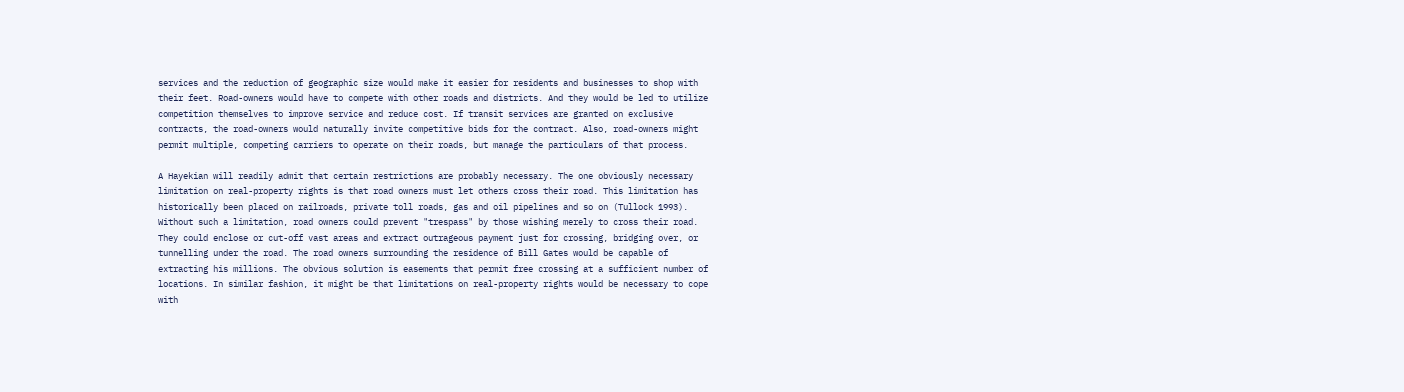services and the reduction of geographic size would make it easier for residents and businesses to shop with their feet. Road-owners would have to compete with other roads and districts. And they would be led to utilize competition themselves to improve service and reduce cost. If transit services are granted on exclusive contracts, the road-owners would naturally invite competitive bids for the contract. Also, road-owners might permit multiple, competing carriers to operate on their roads, but manage the particulars of that process.

A Hayekian will readily admit that certain restrictions are probably necessary. The one obviously necessary limitation on real-property rights is that road owners must let others cross their road. This limitation has historically been placed on railroads, private toll roads, gas and oil pipelines and so on (Tullock 1993). Without such a limitation, road owners could prevent "trespass" by those wishing merely to cross their road. They could enclose or cut-off vast areas and extract outrageous payment just for crossing, bridging over, or tunnelling under the road. The road owners surrounding the residence of Bill Gates would be capable of extracting his millions. The obvious solution is easements that permit free crossing at a sufficient number of locations. In similar fashion, it might be that limitations on real-property rights would be necessary to cope with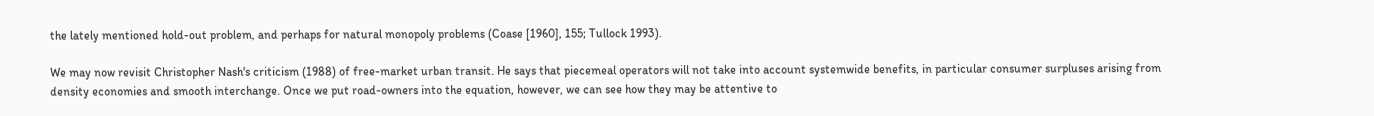the lately mentioned hold-out problem, and perhaps for natural monopoly problems (Coase [1960], 155; Tullock 1993).

We may now revisit Christopher Nash's criticism (1988) of free-market urban transit. He says that piecemeal operators will not take into account systemwide benefits, in particular consumer surpluses arising from density economies and smooth interchange. Once we put road-owners into the equation, however, we can see how they may be attentive to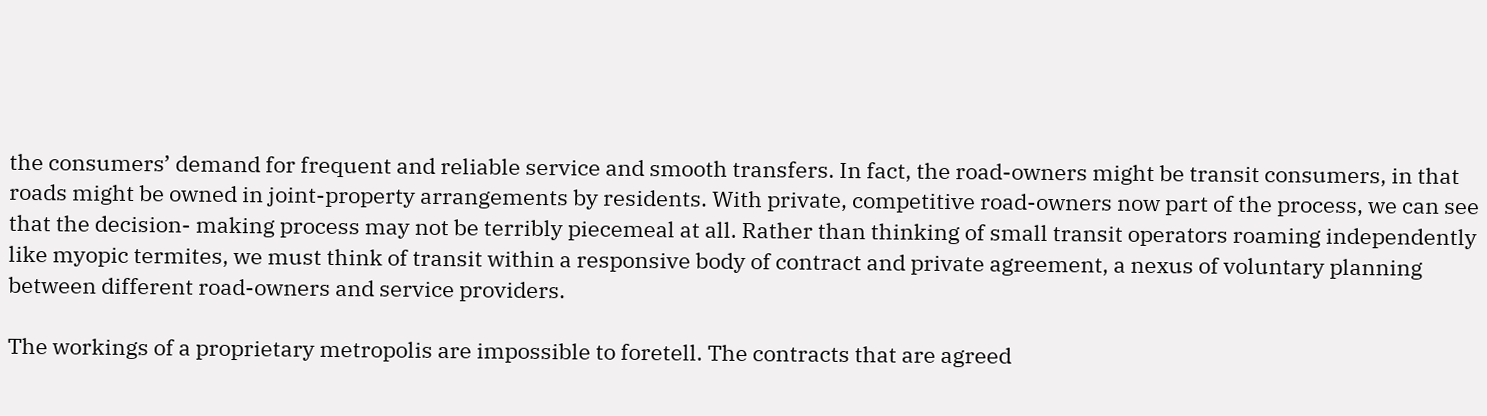the consumers’ demand for frequent and reliable service and smooth transfers. In fact, the road-owners might be transit consumers, in that roads might be owned in joint-property arrangements by residents. With private, competitive road-owners now part of the process, we can see that the decision- making process may not be terribly piecemeal at all. Rather than thinking of small transit operators roaming independently like myopic termites, we must think of transit within a responsive body of contract and private agreement, a nexus of voluntary planning between different road-owners and service providers.

The workings of a proprietary metropolis are impossible to foretell. The contracts that are agreed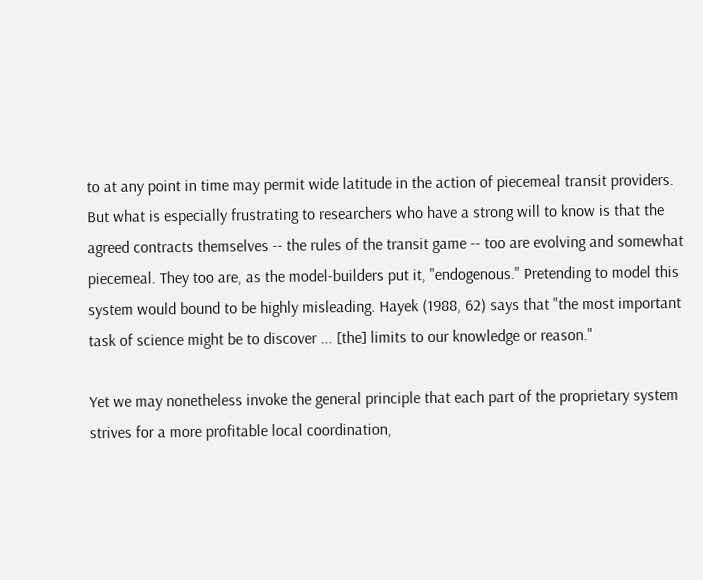to at any point in time may permit wide latitude in the action of piecemeal transit providers. But what is especially frustrating to researchers who have a strong will to know is that the agreed contracts themselves -- the rules of the transit game -- too are evolving and somewhat piecemeal. They too are, as the model-builders put it, "endogenous." Pretending to model this system would bound to be highly misleading. Hayek (1988, 62) says that "the most important task of science might be to discover ... [the] limits to our knowledge or reason."

Yet we may nonetheless invoke the general principle that each part of the proprietary system strives for a more profitable local coordination,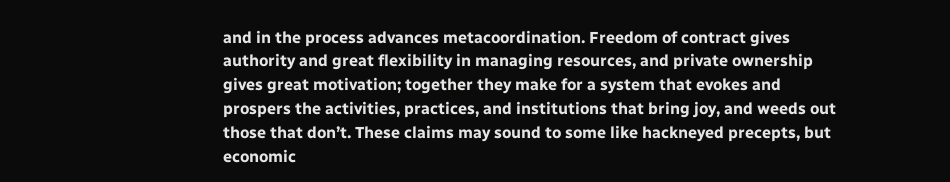and in the process advances metacoordination. Freedom of contract gives authority and great flexibility in managing resources, and private ownership gives great motivation; together they make for a system that evokes and prospers the activities, practices, and institutions that bring joy, and weeds out those that don’t. These claims may sound to some like hackneyed precepts, but economic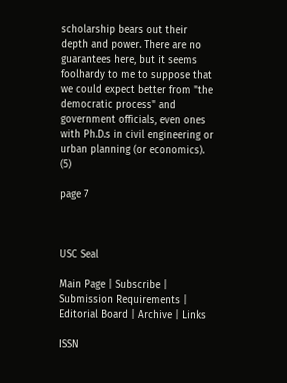scholarship bears out their depth and power. There are no guarantees here, but it seems foolhardy to me to suppose that we could expect better from "the democratic process" and government officials, even ones with Ph.D.s in civil engineering or urban planning (or economics). (5)

page 7



USC Seal

Main Page | Subscribe | Submission Requirements | Editorial Board | Archive | Links

ISSN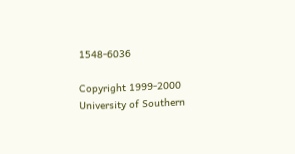1548-6036

Copyright 1999-2000
University of Southern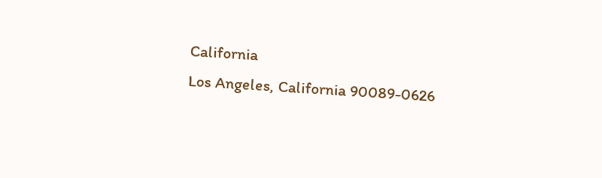California
Los Angeles, California 90089-0626